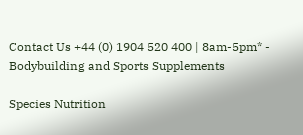Contact Us +44 (0) 1904 520 400 | 8am-5pm* - Bodybuilding and Sports Supplements

Species Nutrition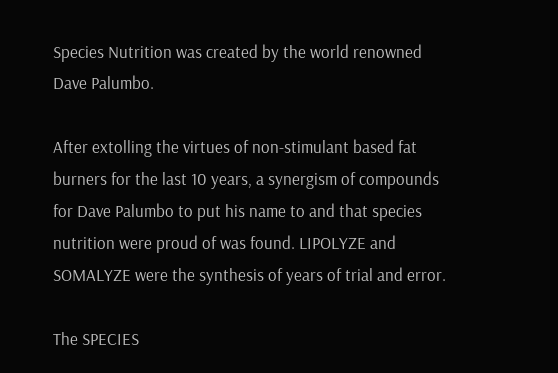Species Nutrition was created by the world renowned Dave Palumbo.

After extolling the virtues of non-stimulant based fat burners for the last 10 years, a synergism of compounds for Dave Palumbo to put his name to and that species nutrition were proud of was found. LIPOLYZE and SOMALYZE were the synthesis of years of trial and error.

The SPECIES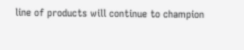line of products will continue to champion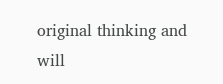original thinking and will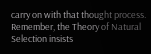carry on with that thought process. Remember, the Theory of Natural Selection insists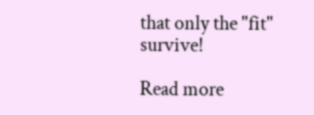that only the "fit" survive!

Read more